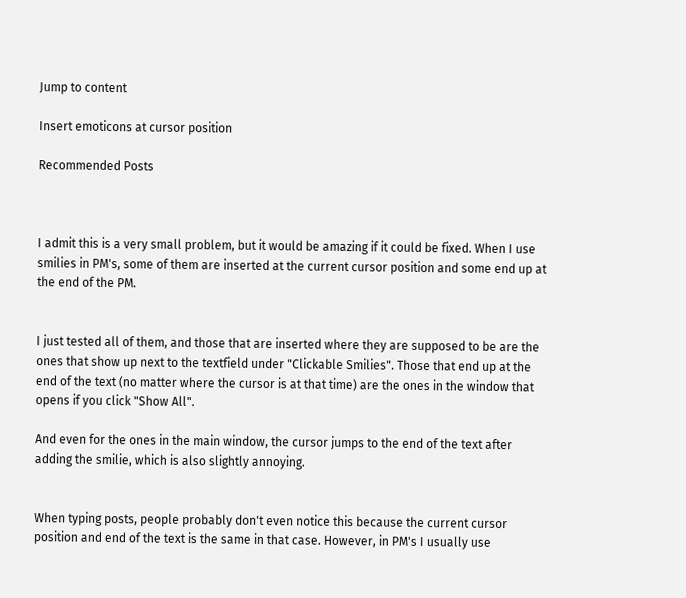Jump to content

Insert emoticons at cursor position

Recommended Posts



I admit this is a very small problem, but it would be amazing if it could be fixed. When I use smilies in PM's, some of them are inserted at the current cursor position and some end up at the end of the PM.


I just tested all of them, and those that are inserted where they are supposed to be are the ones that show up next to the textfield under "Clickable Smilies". Those that end up at the end of the text (no matter where the cursor is at that time) are the ones in the window that opens if you click "Show All".

And even for the ones in the main window, the cursor jumps to the end of the text after adding the smilie, which is also slightly annoying.


When typing posts, people probably don't even notice this because the current cursor position and end of the text is the same in that case. However, in PM's I usually use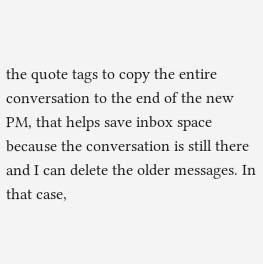the quote tags to copy the entire conversation to the end of the new PM, that helps save inbox space because the conversation is still there and I can delete the older messages. In that case,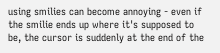using smilies can become annoying - even if the smilie ends up where it's supposed to be, the cursor is suddenly at the end of the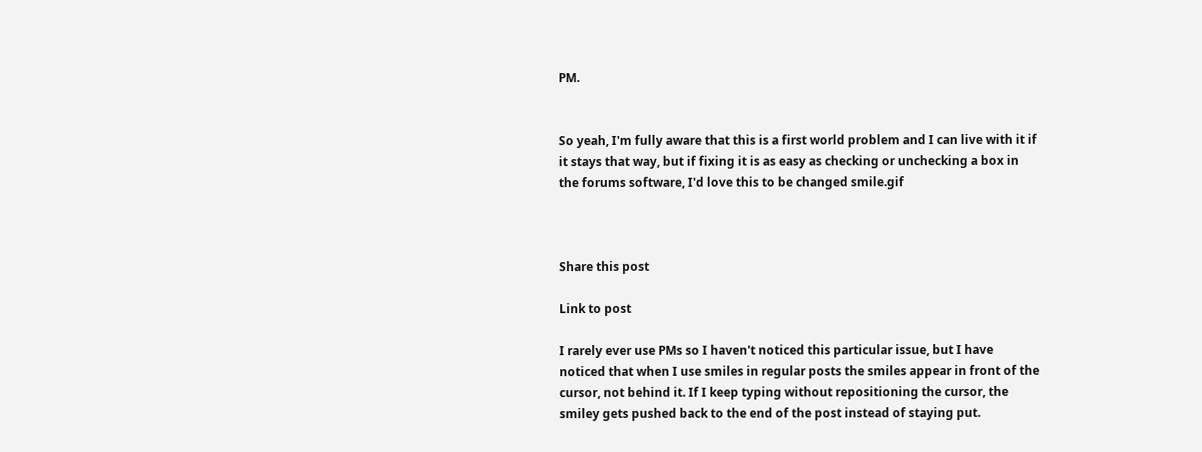PM.


So yeah, I'm fully aware that this is a first world problem and I can live with it if it stays that way, but if fixing it is as easy as checking or unchecking a box in the forums software, I'd love this to be changed smile.gif



Share this post

Link to post

I rarely ever use PMs so I haven't noticed this particular issue, but I have noticed that when I use smiles in regular posts the smiles appear in front of the cursor, not behind it. If I keep typing without repositioning the cursor, the smiley gets pushed back to the end of the post instead of staying put.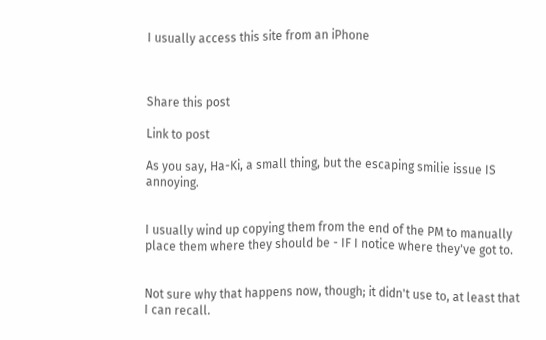I usually access this site from an iPhone



Share this post

Link to post

As you say, Ha-Ki, a small thing, but the escaping smilie issue IS annoying.


I usually wind up copying them from the end of the PM to manually place them where they should be - IF I notice where they've got to.


Not sure why that happens now, though; it didn't use to, at least that I can recall.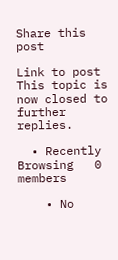Share this post

Link to post
This topic is now closed to further replies.

  • Recently Browsing   0 members

    • No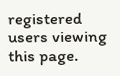registered users viewing this page.